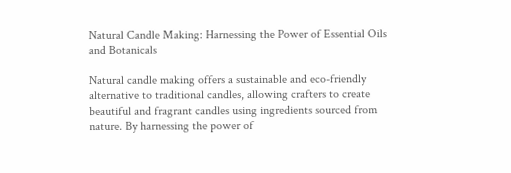Natural Candle Making: Harnessing the Power of Essential Oils and Botanicals

Natural candle making offers a sustainable and eco-friendly alternative to traditional candles, allowing crafters to create beautiful and fragrant candles using ingredients sourced from nature. By harnessing the power of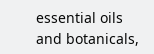essential oils and botanicals,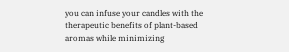you can infuse your candles with the therapeutic benefits of plant-based aromas while minimizing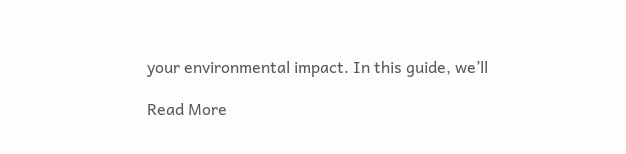your environmental impact. In this guide, we’ll

Read More